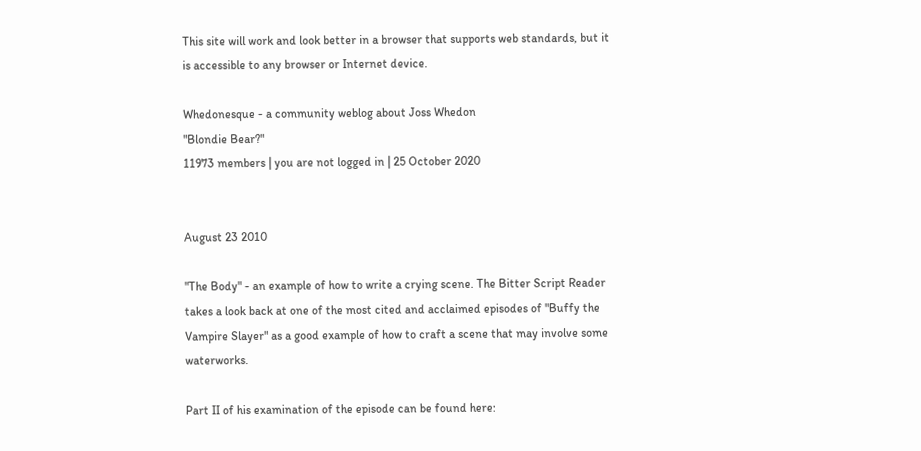This site will work and look better in a browser that supports web standards, but it is accessible to any browser or Internet device.

Whedonesque - a community weblog about Joss Whedon
"Blondie Bear?"
11973 members | you are not logged in | 25 October 2020


August 23 2010

"The Body" - an example of how to write a crying scene. The Bitter Script Reader takes a look back at one of the most cited and acclaimed episodes of "Buffy the Vampire Slayer" as a good example of how to craft a scene that may involve some waterworks.

Part II of his examination of the episode can be found here: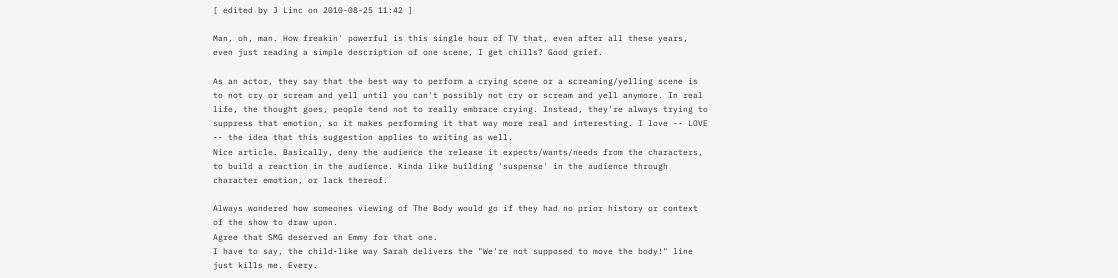[ edited by J Linc on 2010-08-25 11:42 ]

Man, oh, man. How freakin' powerful is this single hour of TV that, even after all these years, even just reading a simple description of one scene, I get chills? Good grief.

As an actor, they say that the best way to perform a crying scene or a screaming/yelling scene is to not cry or scream and yell until you can't possibly not cry or scream and yell anymore. In real life, the thought goes, people tend not to really embrace crying. Instead, they're always trying to suppress that emotion, so it makes performing it that way more real and interesting. I love -- LOVE -- the idea that this suggestion applies to writing as well.
Nice article. Basically, deny the audience the release it expects/wants/needs from the characters, to build a reaction in the audience. Kinda like building 'suspense' in the audience through character emotion, or lack thereof.

Always wondered how someones viewing of The Body would go if they had no prior history or context of the show to draw upon.
Agree that SMG deserved an Emmy for that one.
I have to say, the child-like way Sarah delivers the "We're not supposed to move the body!" line just kills me. Every.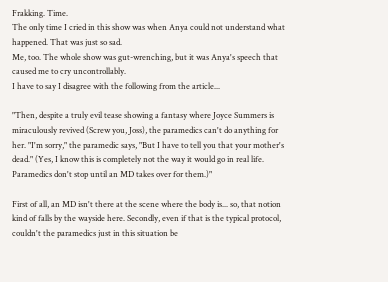Frakking. Time.
The only time I cried in this show was when Anya could not understand what happened. That was just so sad.
Me, too. The whole show was gut-wrenching, but it was Anya's speech that caused me to cry uncontrollably.
I have to say I disagree with the following from the article...

"Then, despite a truly evil tease showing a fantasy where Joyce Summers is miraculously revived (Screw you, Joss), the paramedics can't do anything for her. "I'm sorry," the paramedic says, "But I have to tell you that your mother's dead." (Yes, I know this is completely not the way it would go in real life. Paramedics don't stop until an MD takes over for them.)"

First of all, an MD isn't there at the scene where the body is... so, that notion kind of falls by the wayside here. Secondly, even if that is the typical protocol, couldn't the paramedics just in this situation be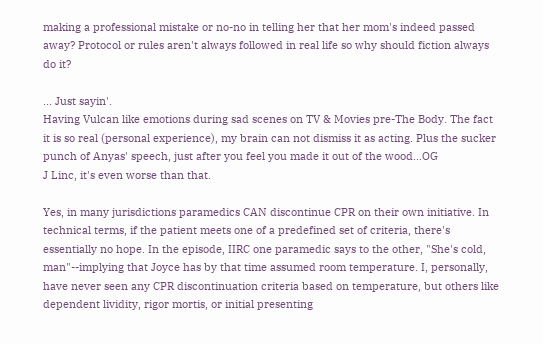making a professional mistake or no-no in telling her that her mom's indeed passed away? Protocol or rules aren't always followed in real life so why should fiction always do it?

... Just sayin'.
Having Vulcan like emotions during sad scenes on TV & Movies pre-The Body. The fact it is so real (personal experience), my brain can not dismiss it as acting. Plus the sucker punch of Anyas' speech, just after you feel you made it out of the wood...OG
J Linc, it's even worse than that.

Yes, in many jurisdictions paramedics CAN discontinue CPR on their own initiative. In technical terms, if the patient meets one of a predefined set of criteria, there's essentially no hope. In the episode, IIRC one paramedic says to the other, "She's cold, man"--implying that Joyce has by that time assumed room temperature. I, personally, have never seen any CPR discontinuation criteria based on temperature, but others like dependent lividity, rigor mortis, or initial presenting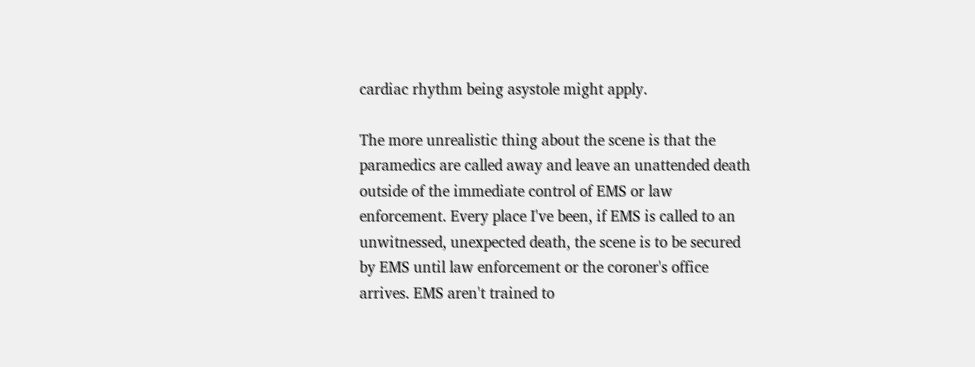cardiac rhythm being asystole might apply.

The more unrealistic thing about the scene is that the paramedics are called away and leave an unattended death outside of the immediate control of EMS or law enforcement. Every place I've been, if EMS is called to an unwitnessed, unexpected death, the scene is to be secured by EMS until law enforcement or the coroner's office arrives. EMS aren't trained to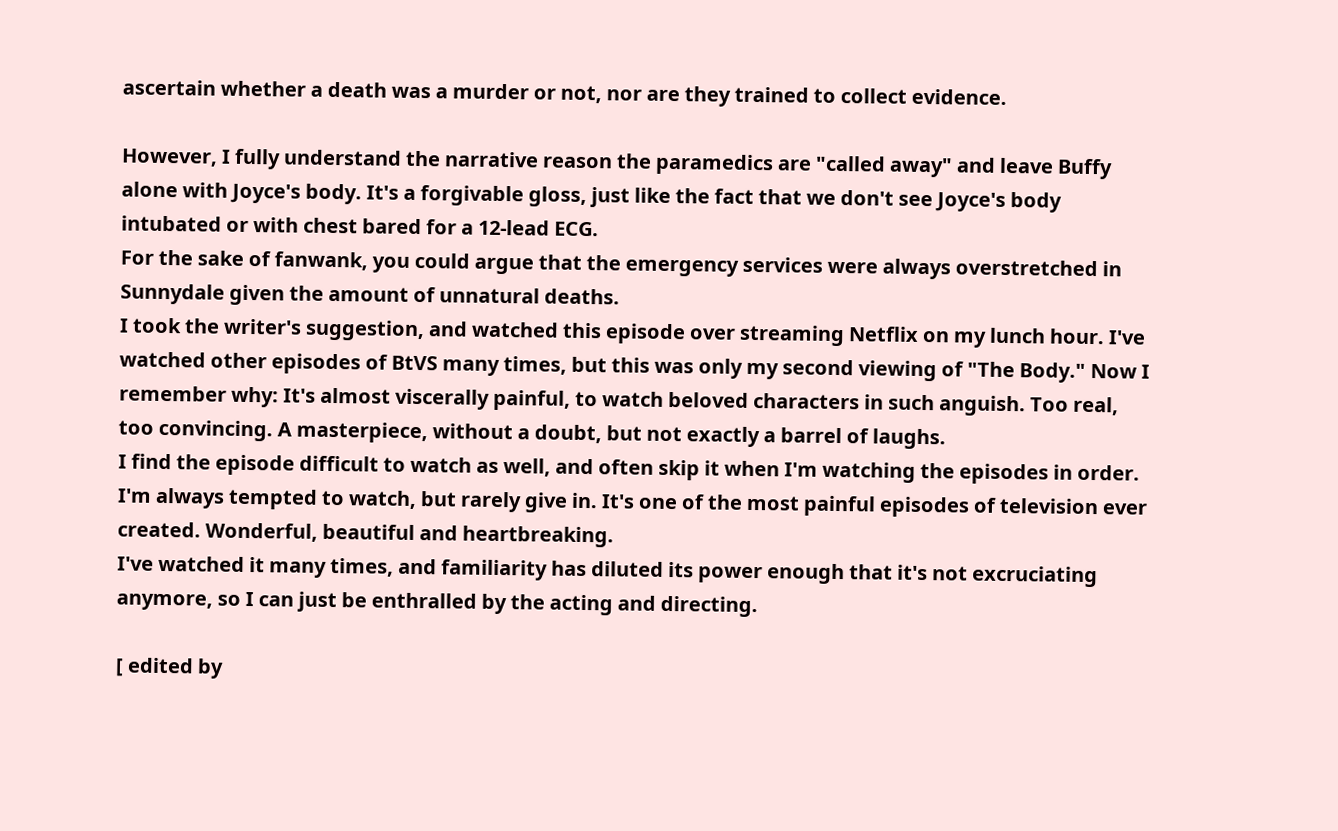ascertain whether a death was a murder or not, nor are they trained to collect evidence.

However, I fully understand the narrative reason the paramedics are "called away" and leave Buffy alone with Joyce's body. It's a forgivable gloss, just like the fact that we don't see Joyce's body intubated or with chest bared for a 12-lead ECG.
For the sake of fanwank, you could argue that the emergency services were always overstretched in Sunnydale given the amount of unnatural deaths.
I took the writer's suggestion, and watched this episode over streaming Netflix on my lunch hour. I've watched other episodes of BtVS many times, but this was only my second viewing of "The Body." Now I remember why: It's almost viscerally painful, to watch beloved characters in such anguish. Too real, too convincing. A masterpiece, without a doubt, but not exactly a barrel of laughs.
I find the episode difficult to watch as well, and often skip it when I'm watching the episodes in order. I'm always tempted to watch, but rarely give in. It's one of the most painful episodes of television ever created. Wonderful, beautiful and heartbreaking.
I've watched it many times, and familiarity has diluted its power enough that it's not excruciating anymore, so I can just be enthralled by the acting and directing.

[ edited by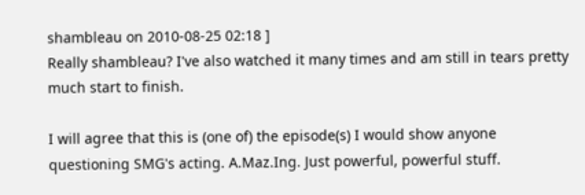shambleau on 2010-08-25 02:18 ]
Really shambleau? I've also watched it many times and am still in tears pretty much start to finish.

I will agree that this is (one of) the episode(s) I would show anyone questioning SMG's acting. A.Maz.Ing. Just powerful, powerful stuff.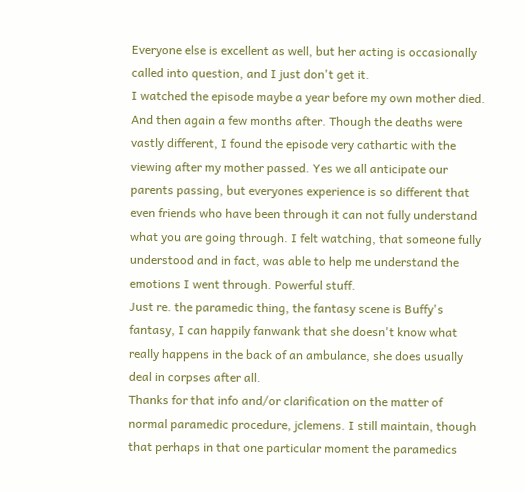Everyone else is excellent as well, but her acting is occasionally called into question, and I just don't get it.
I watched the episode maybe a year before my own mother died. And then again a few months after. Though the deaths were vastly different, I found the episode very cathartic with the viewing after my mother passed. Yes we all anticipate our parents passing, but everyones experience is so different that even friends who have been through it can not fully understand what you are going through. I felt watching, that someone fully understood and in fact, was able to help me understand the emotions I went through. Powerful stuff.
Just re. the paramedic thing, the fantasy scene is Buffy's fantasy, I can happily fanwank that she doesn't know what really happens in the back of an ambulance, she does usually deal in corpses after all.
Thanks for that info and/or clarification on the matter of normal paramedic procedure, jclemens. I still maintain, though that perhaps in that one particular moment the paramedics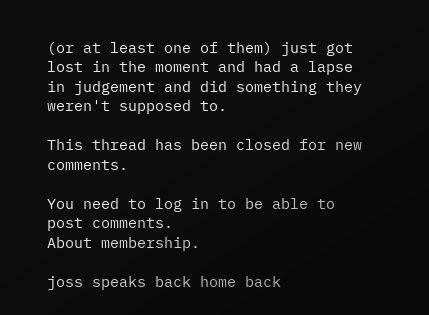(or at least one of them) just got lost in the moment and had a lapse in judgement and did something they weren't supposed to.

This thread has been closed for new comments.

You need to log in to be able to post comments.
About membership.

joss speaks back home back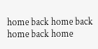home back home back home back home